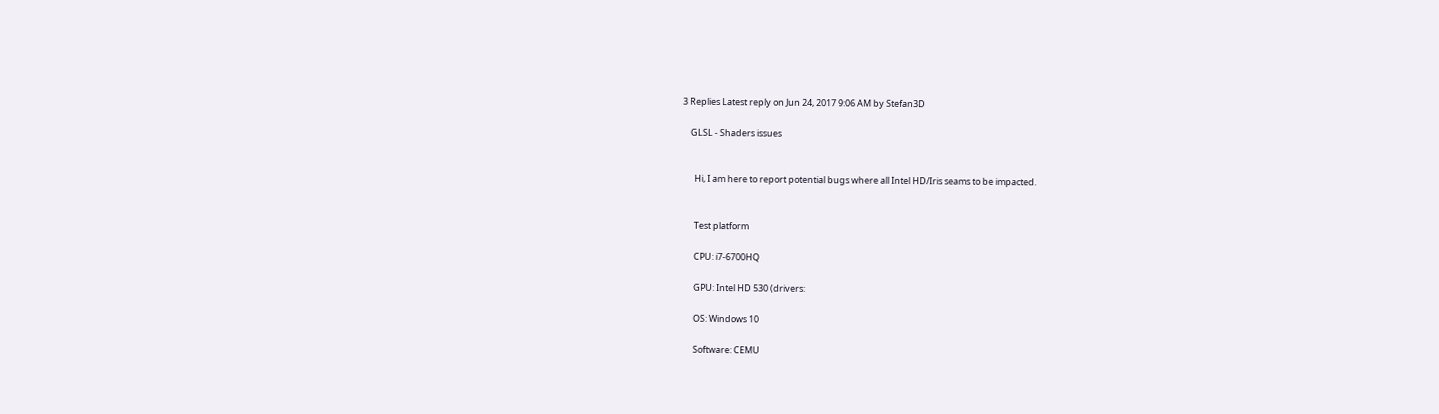3 Replies Latest reply on Jun 24, 2017 9:06 AM by Stefan3D

    GLSL - Shaders issues


      Hi, I am here to report potential bugs where all Intel HD/Iris seams to be impacted.


      Test platform

      CPU: i7-6700HQ

      GPU: Intel HD 530 (drivers:

      OS: Windows 10

      Software: CEMU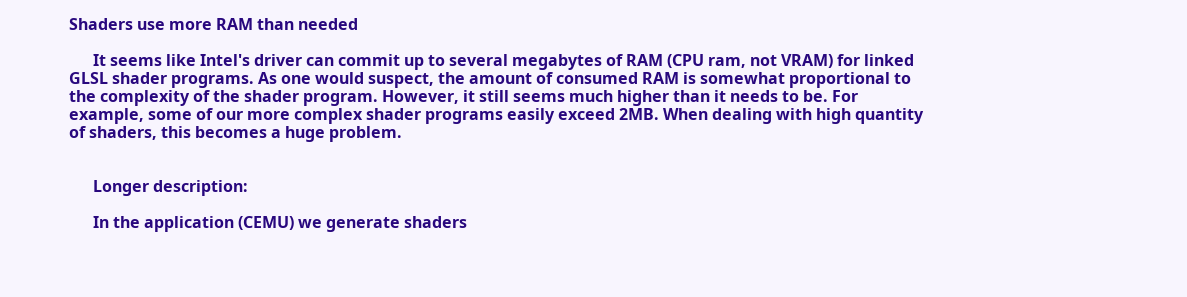Shaders use more RAM than needed

      It seems like Intel's driver can commit up to several megabytes of RAM (CPU ram, not VRAM) for linked GLSL shader programs. As one would suspect, the amount of consumed RAM is somewhat proportional to the complexity of the shader program. However, it still seems much higher than it needs to be. For example, some of our more complex shader programs easily exceed 2MB. When dealing with high quantity of shaders, this becomes a huge problem.


      Longer description:

      In the application (CEMU) we generate shaders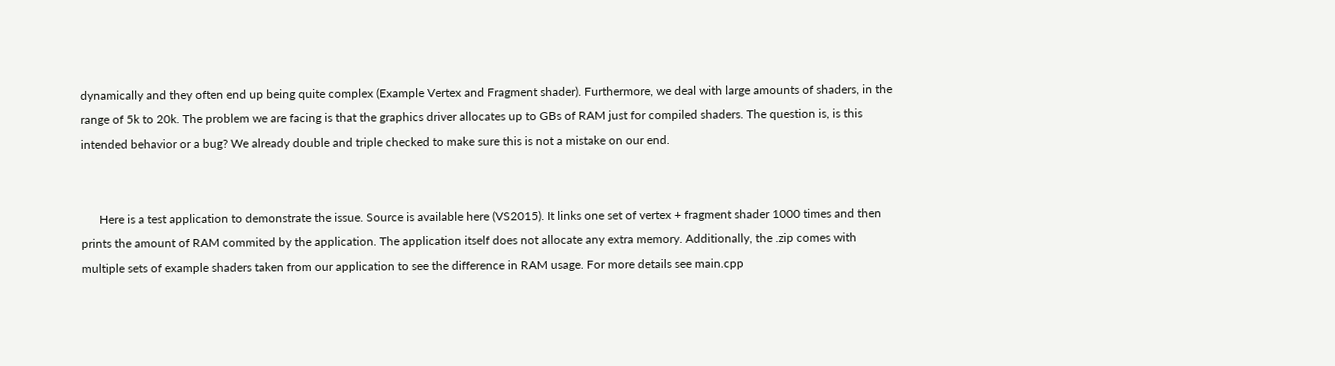dynamically and they often end up being quite complex (Example Vertex and Fragment shader). Furthermore, we deal with large amounts of shaders, in the range of 5k to 20k. The problem we are facing is that the graphics driver allocates up to GBs of RAM just for compiled shaders. The question is, is this intended behavior or a bug? We already double and triple checked to make sure this is not a mistake on our end.


      Here is a test application to demonstrate the issue. Source is available here (VS2015). It links one set of vertex + fragment shader 1000 times and then prints the amount of RAM commited by the application. The application itself does not allocate any extra memory. Additionally, the .zip comes with multiple sets of example shaders taken from our application to see the difference in RAM usage. For more details see main.cpp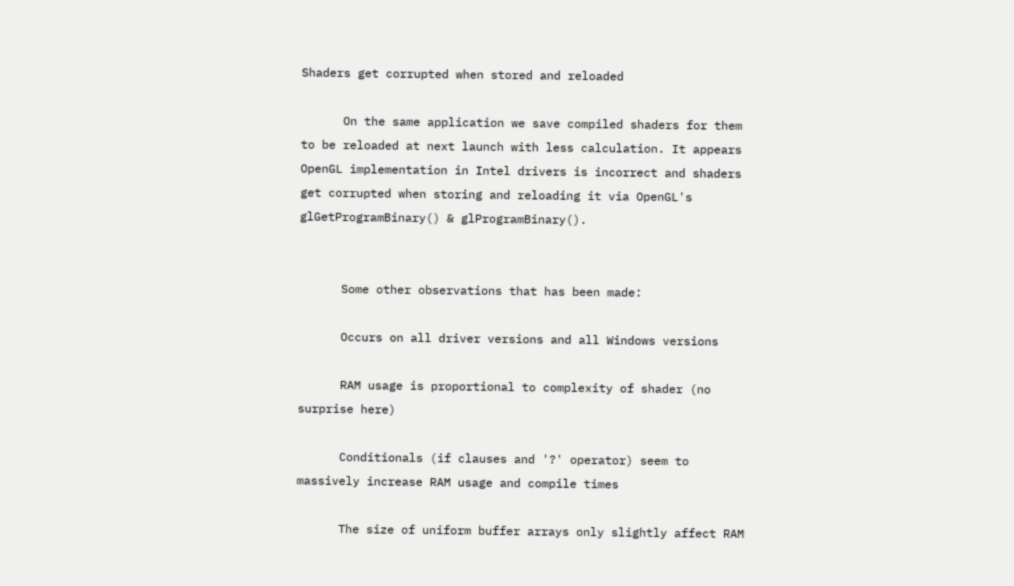Shaders get corrupted when stored and reloaded

      On the same application we save compiled shaders for them to be reloaded at next launch with less calculation. It appears OpenGL implementation in Intel drivers is incorrect and shaders get corrupted when storing and reloading it via OpenGL's glGetProgramBinary() & glProgramBinary().


      Some other observations that has been made:

      Occurs on all driver versions and all Windows versions

      RAM usage is proportional to complexity of shader (no surprise here)

      Conditionals (if clauses and '?' operator) seem to massively increase RAM usage and compile times

      The size of uniform buffer arrays only slightly affect RAM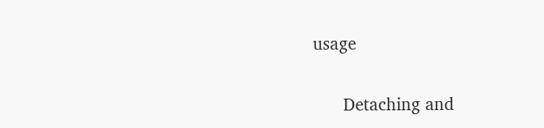usage

      Detaching and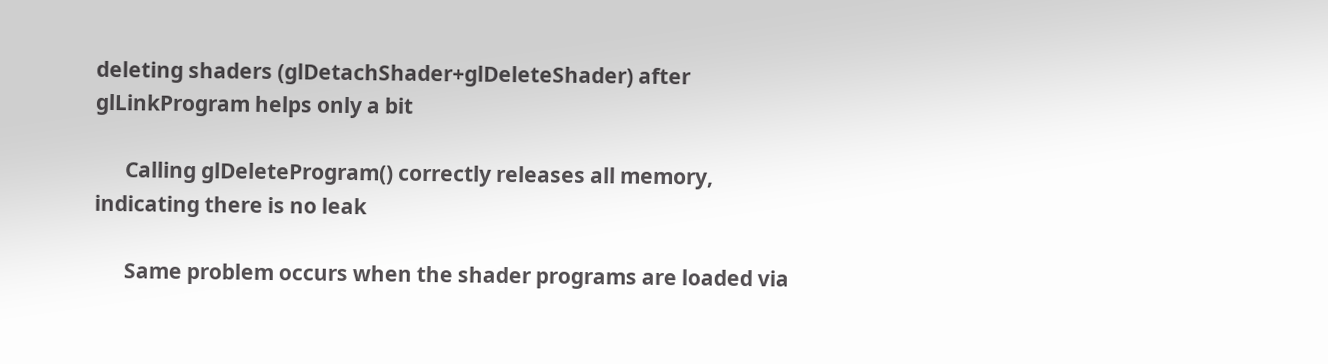deleting shaders (glDetachShader+glDeleteShader) after glLinkProgram helps only a bit

      Calling glDeleteProgram() correctly releases all memory, indicating there is no leak

      Same problem occurs when the shader programs are loaded via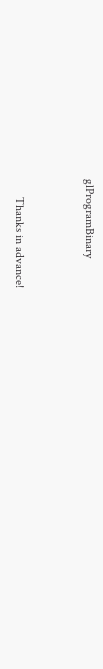glProgramBinary


      Thanks in advance!